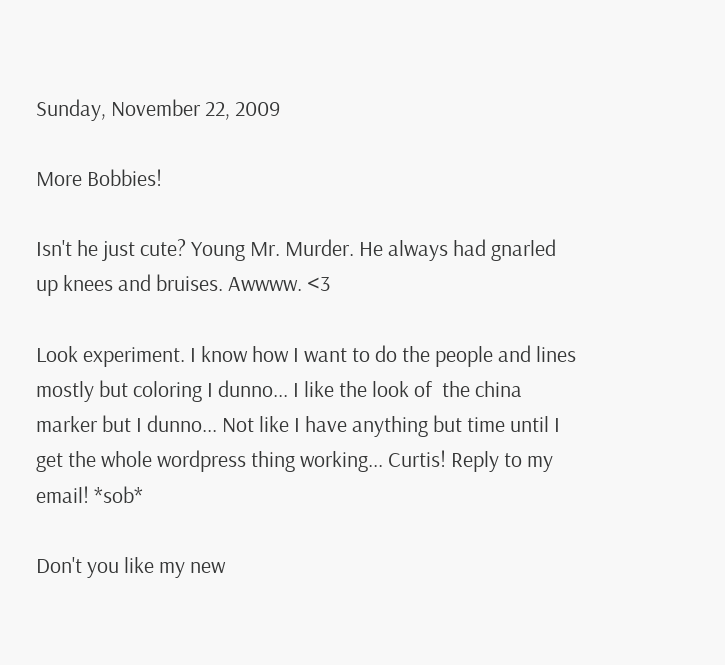Sunday, November 22, 2009

More Bobbies!

Isn't he just cute? Young Mr. Murder. He always had gnarled up knees and bruises. Awwww. <3

Look experiment. I know how I want to do the people and lines mostly but coloring I dunno... I like the look of  the china marker but I dunno... Not like I have anything but time until I get the whole wordpress thing working... Curtis! Reply to my email! *sob*

Don't you like my new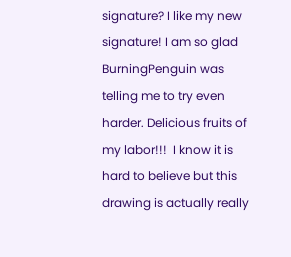signature? I like my new signature! I am so glad BurningPenguin was telling me to try even harder. Delicious fruits of my labor!!!  I know it is hard to believe but this drawing is actually really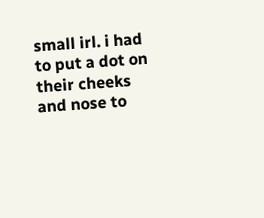small irl. i had to put a dot on their cheeks and nose to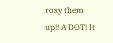rosy them up!! A DOT! It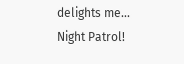delights me... Night Patrol!